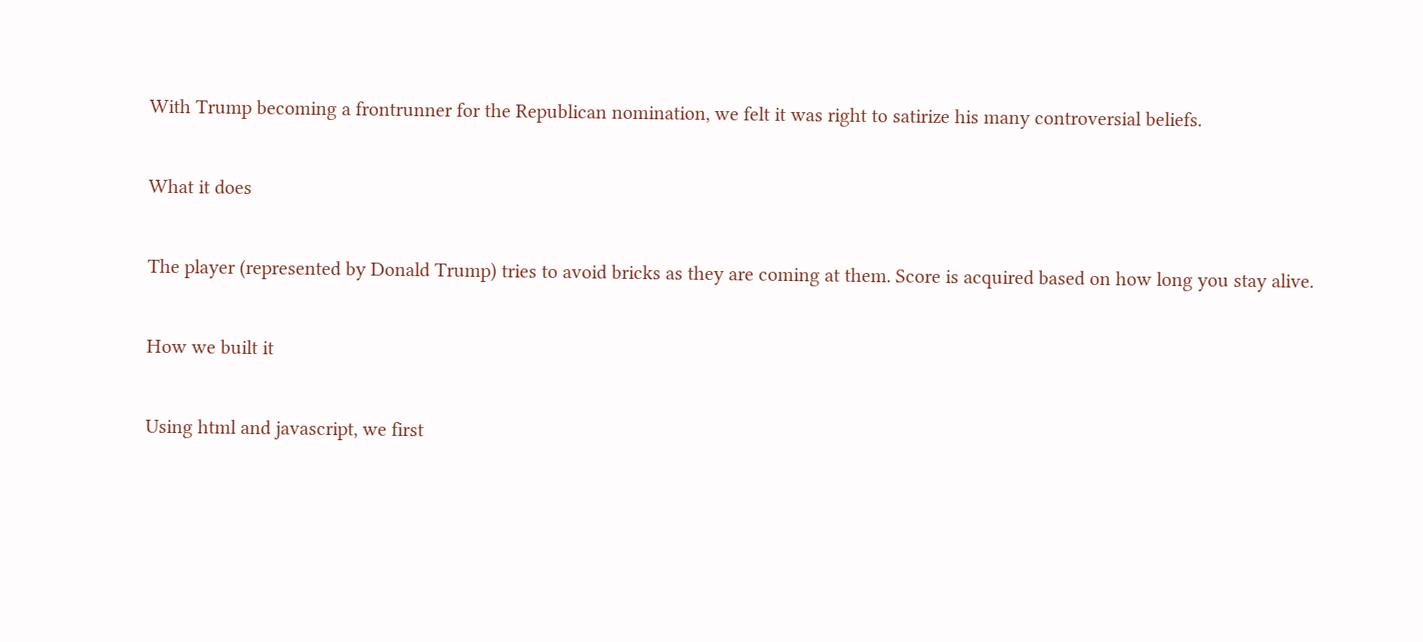With Trump becoming a frontrunner for the Republican nomination, we felt it was right to satirize his many controversial beliefs.

What it does

The player (represented by Donald Trump) tries to avoid bricks as they are coming at them. Score is acquired based on how long you stay alive.

How we built it

Using html and javascript, we first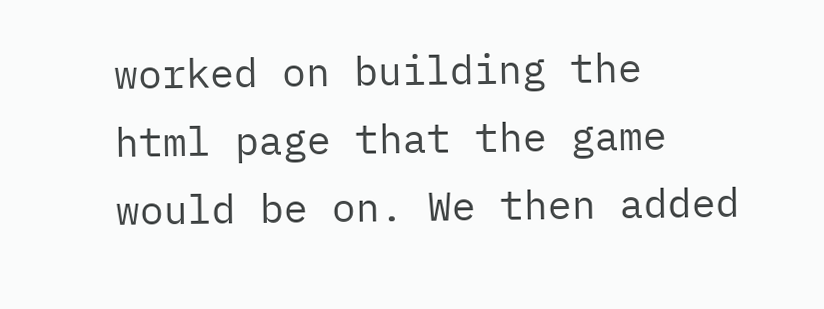worked on building the html page that the game would be on. We then added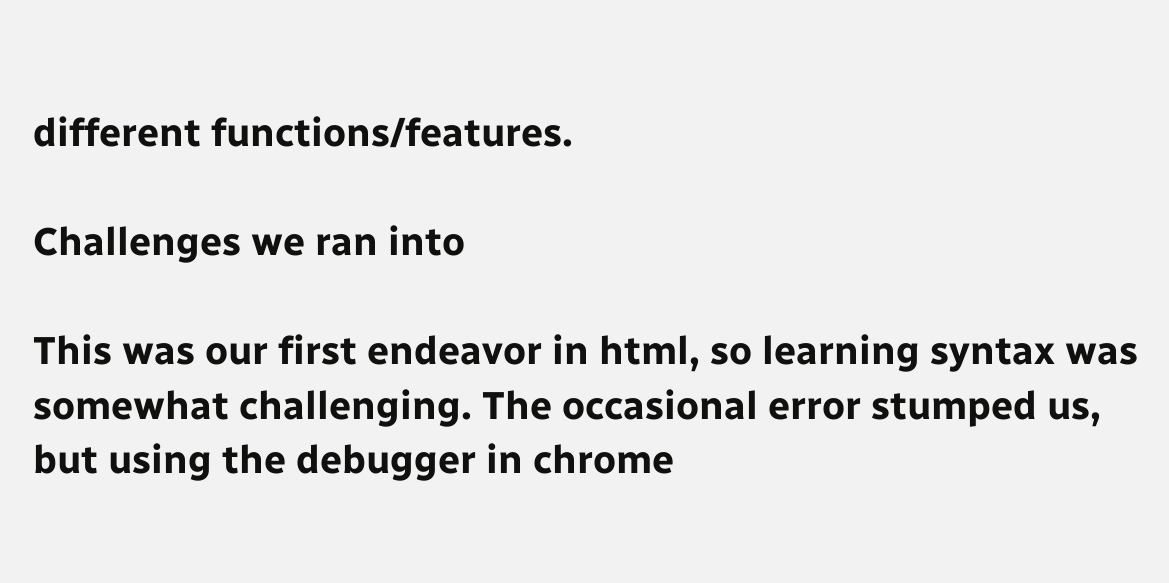different functions/features.

Challenges we ran into

This was our first endeavor in html, so learning syntax was somewhat challenging. The occasional error stumped us, but using the debugger in chrome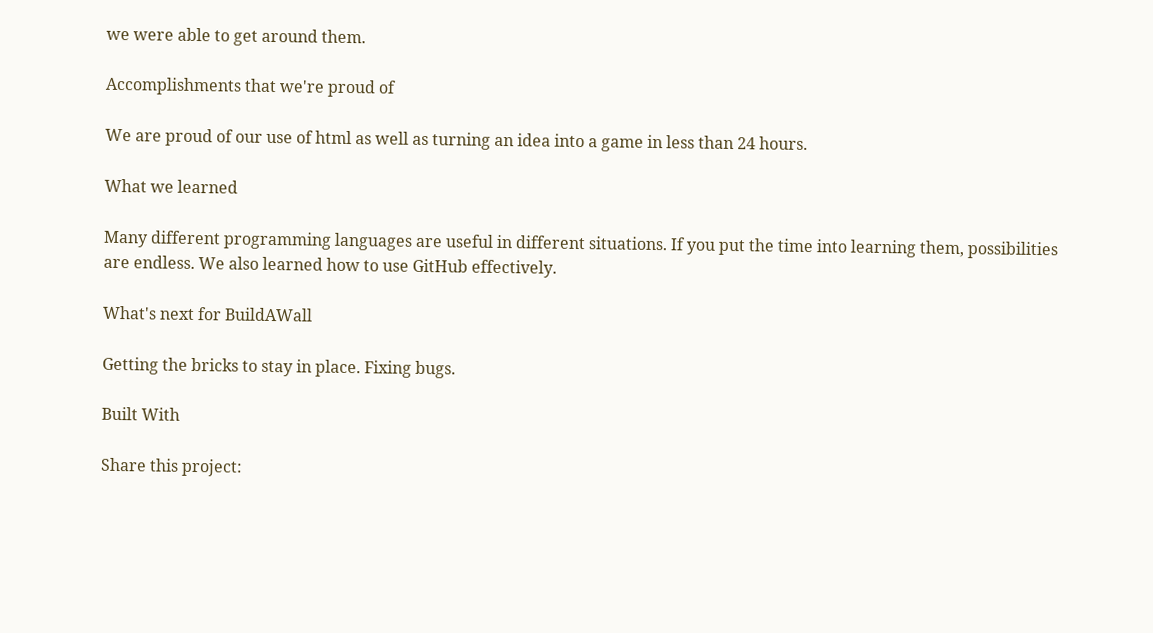we were able to get around them.

Accomplishments that we're proud of

We are proud of our use of html as well as turning an idea into a game in less than 24 hours.

What we learned

Many different programming languages are useful in different situations. If you put the time into learning them, possibilities are endless. We also learned how to use GitHub effectively.

What's next for BuildAWall

Getting the bricks to stay in place. Fixing bugs.

Built With

Share this project: